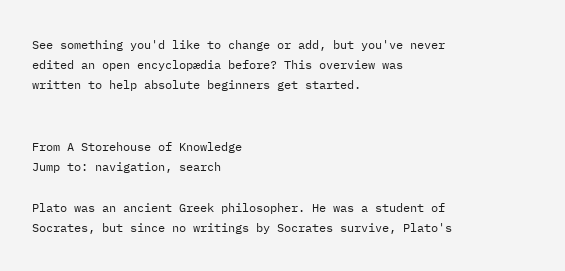See something you'd like to change or add, but you've never edited an open encyclopædia before? This overview was written to help absolute beginners get started.


From A Storehouse of Knowledge
Jump to: navigation, search

Plato was an ancient Greek philosopher. He was a student of Socrates, but since no writings by Socrates survive, Plato's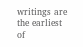writings are the earliest of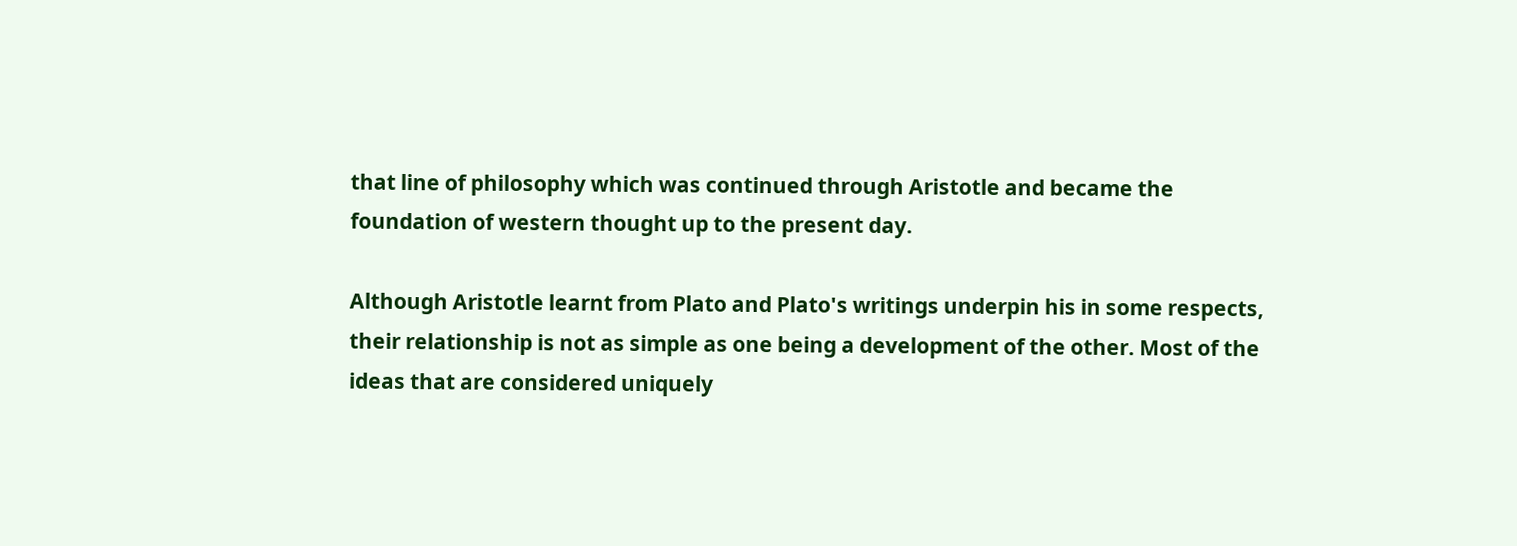that line of philosophy which was continued through Aristotle and became the foundation of western thought up to the present day.

Although Aristotle learnt from Plato and Plato's writings underpin his in some respects, their relationship is not as simple as one being a development of the other. Most of the ideas that are considered uniquely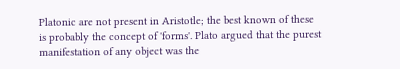Platonic are not present in Aristotle; the best known of these is probably the concept of 'forms'. Plato argued that the purest manifestation of any object was the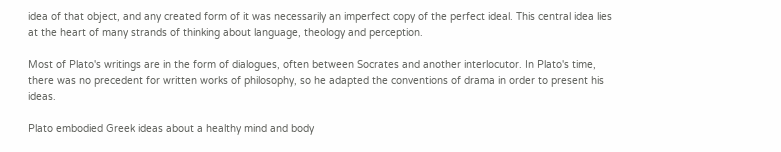idea of that object, and any created form of it was necessarily an imperfect copy of the perfect ideal. This central idea lies at the heart of many strands of thinking about language, theology and perception.

Most of Plato's writings are in the form of dialogues, often between Socrates and another interlocutor. In Plato's time, there was no precedent for written works of philosophy, so he adapted the conventions of drama in order to present his ideas.

Plato embodied Greek ideas about a healthy mind and body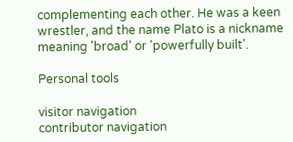complementing each other. He was a keen wrestler, and the name Plato is a nickname meaning 'broad' or 'powerfully built'.

Personal tools

visitor navigation
contributor navigation